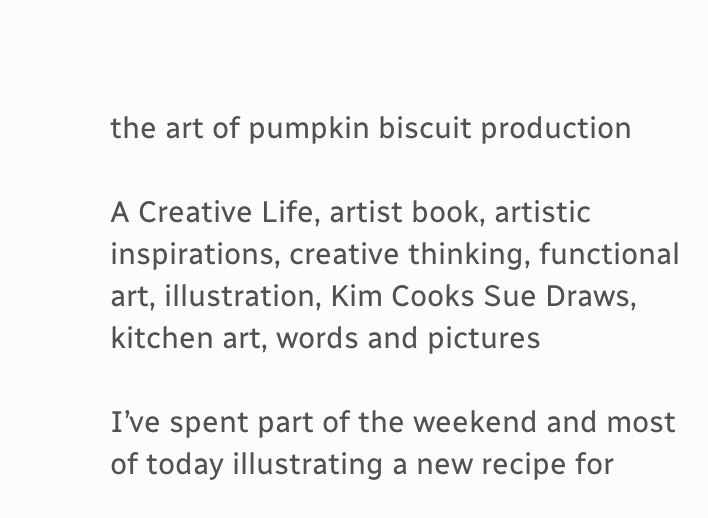the art of pumpkin biscuit production

A Creative Life, artist book, artistic inspirations, creative thinking, functional art, illustration, Kim Cooks Sue Draws, kitchen art, words and pictures

I’ve spent part of the weekend and most of today illustrating a new recipe for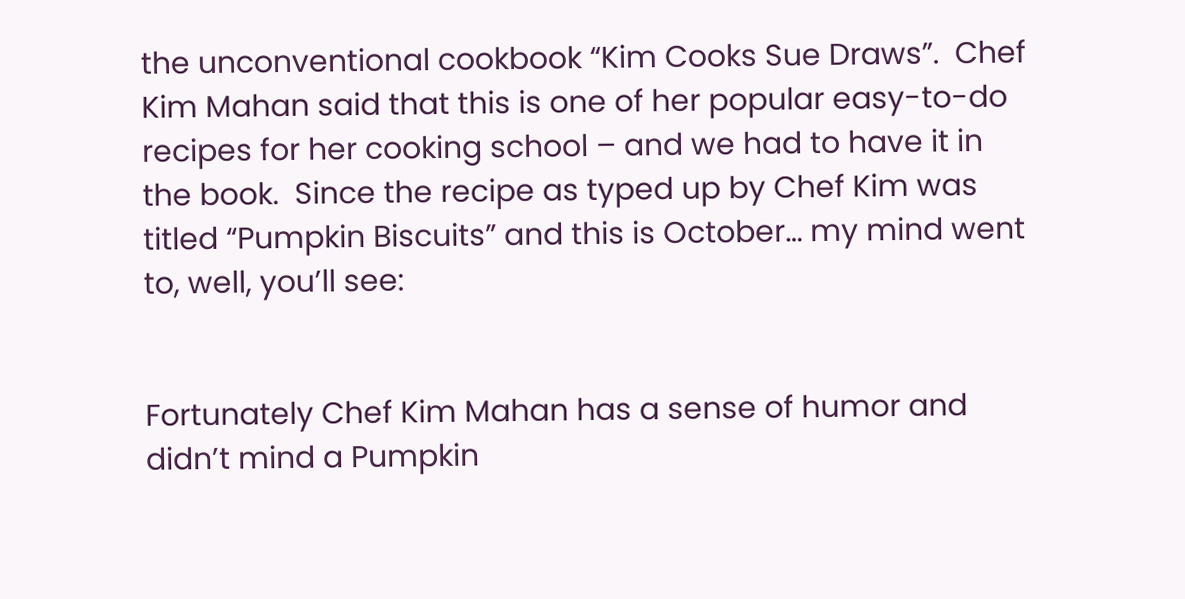the unconventional cookbook “Kim Cooks Sue Draws”.  Chef Kim Mahan said that this is one of her popular easy-to-do recipes for her cooking school – and we had to have it in the book.  Since the recipe as typed up by Chef Kim was titled “Pumpkin Biscuits” and this is October… my mind went to, well, you’ll see:


Fortunately Chef Kim Mahan has a sense of humor and didn’t mind a Pumpkin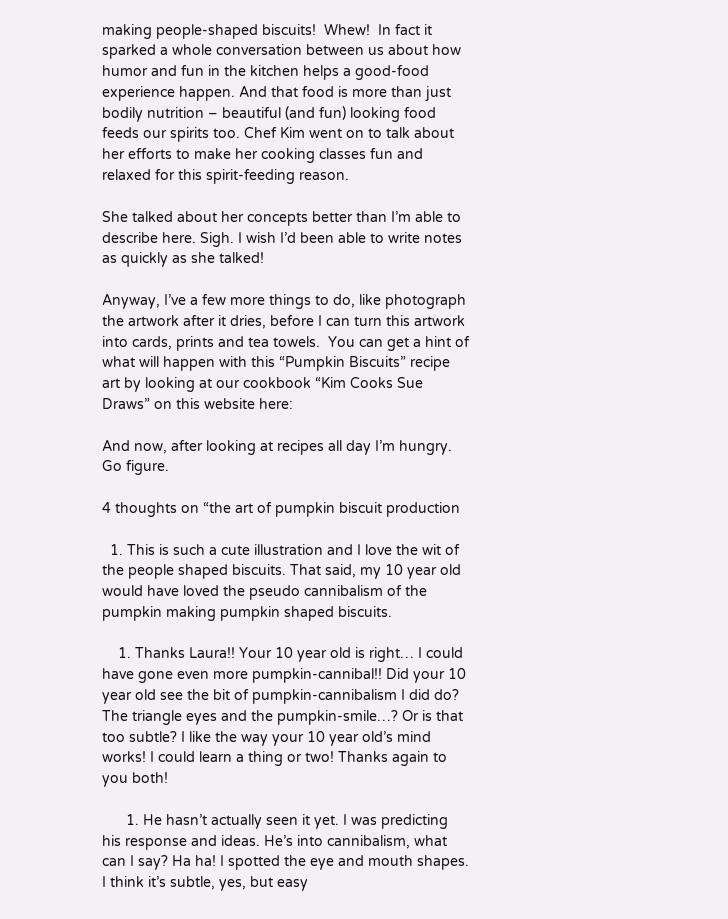making people-shaped biscuits!  Whew!  In fact it sparked a whole conversation between us about how humor and fun in the kitchen helps a good-food experience happen. And that food is more than just bodily nutrition – beautiful (and fun) looking food feeds our spirits too. Chef Kim went on to talk about her efforts to make her cooking classes fun and relaxed for this spirit-feeding reason.

She talked about her concepts better than I’m able to describe here. Sigh. I wish I’d been able to write notes as quickly as she talked!

Anyway, I’ve a few more things to do, like photograph the artwork after it dries, before I can turn this artwork into cards, prints and tea towels.  You can get a hint of what will happen with this “Pumpkin Biscuits” recipe art by looking at our cookbook “Kim Cooks Sue Draws” on this website here:

And now, after looking at recipes all day I’m hungry. Go figure.

4 thoughts on “the art of pumpkin biscuit production

  1. This is such a cute illustration and I love the wit of the people shaped biscuits. That said, my 10 year old would have loved the pseudo cannibalism of the pumpkin making pumpkin shaped biscuits.

    1. Thanks Laura!! Your 10 year old is right… I could have gone even more pumpkin-cannibal!! Did your 10 year old see the bit of pumpkin-cannibalism I did do? The triangle eyes and the pumpkin-smile…? Or is that too subtle? I like the way your 10 year old’s mind works! I could learn a thing or two! Thanks again to you both!

      1. He hasn’t actually seen it yet. I was predicting his response and ideas. He’s into cannibalism, what can I say? Ha ha! I spotted the eye and mouth shapes. I think it’s subtle, yes, but easy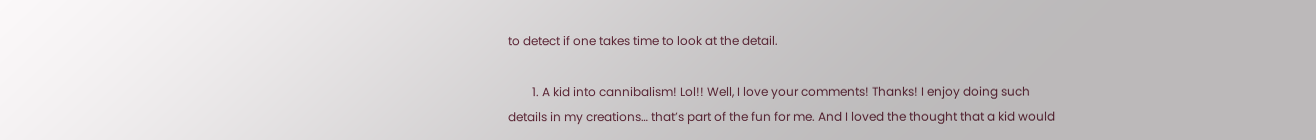to detect if one takes time to look at the detail.

        1. A kid into cannibalism! Lol!! Well, I love your comments! Thanks! I enjoy doing such details in my creations… that’s part of the fun for me. And I loved the thought that a kid would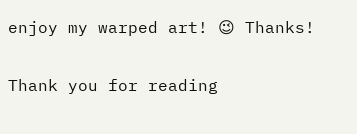enjoy my warped art! 😉 Thanks!

Thank you for reading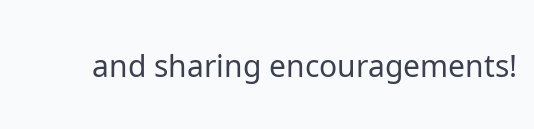and sharing encouragements!